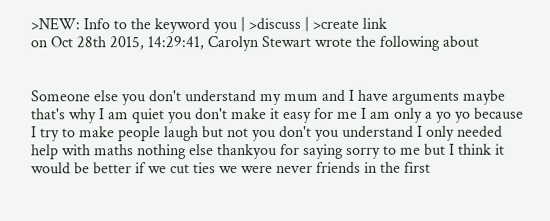>NEW: Info to the keyword you | >discuss | >create link
on Oct 28th 2015, 14:29:41, Carolyn Stewart wrote the following about


Someone else you don't understand my mum and I have arguments maybe that's why I am quiet you don't make it easy for me I am only a yo yo because I try to make people laugh but not you don't you understand I only needed help with maths nothing else thankyou for saying sorry to me but I think it would be better if we cut ties we were never friends in the first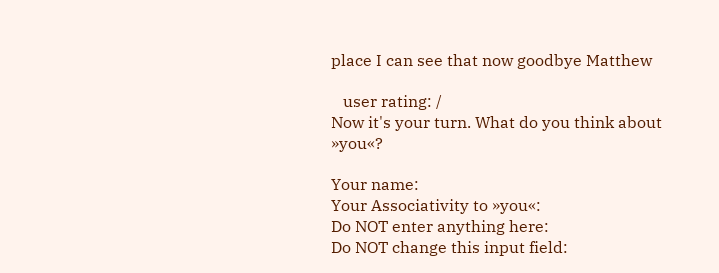place I can see that now goodbye Matthew

   user rating: /
Now it's your turn. What do you think about »you«?

Your name:
Your Associativity to »you«:
Do NOT enter anything here:
Do NOT change this input field: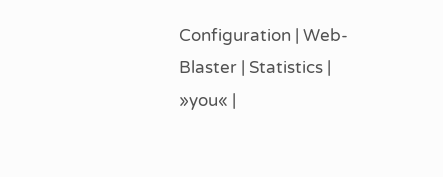Configuration | Web-Blaster | Statistics | »you« |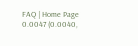FAQ | Home Page
0.0047 (0.0040,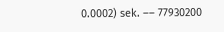0.0002) sek. –– 77930200